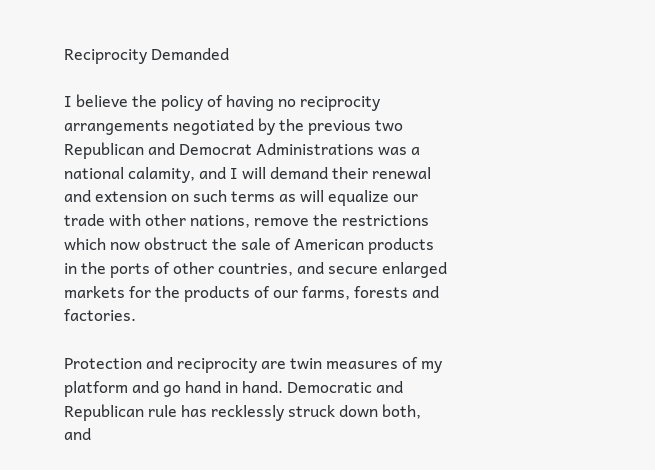Reciprocity Demanded

I believe the policy of having no reciprocity arrangements negotiated by the previous two Republican and Democrat Administrations was a national calamity, and I will demand their renewal and extension on such terms as will equalize our trade with other nations, remove the restrictions which now obstruct the sale of American products in the ports of other countries, and secure enlarged markets for the products of our farms, forests and factories.

Protection and reciprocity are twin measures of my platform and go hand in hand. Democratic and Republican rule has recklessly struck down both, and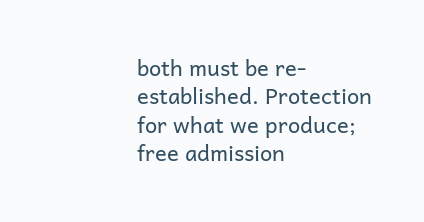both must be re-established. Protection for what we produce; free admission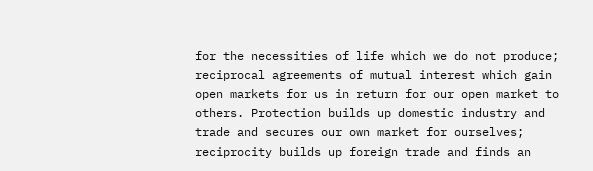for the necessities of life which we do not produce; reciprocal agreements of mutual interest which gain open markets for us in return for our open market to others. Protection builds up domestic industry and trade and secures our own market for ourselves; reciprocity builds up foreign trade and finds an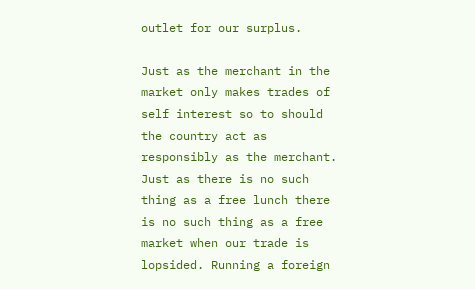outlet for our surplus.

Just as the merchant in the market only makes trades of self interest so to should the country act as responsibly as the merchant. Just as there is no such thing as a free lunch there is no such thing as a free market when our trade is lopsided. Running a foreign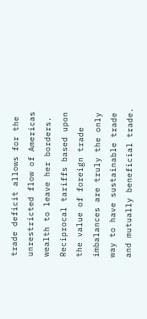trade deficit allows for the unrestricted flow of Americas wealth to leave her borders. Reciprocal tariffs based upon the value of foreign trade imbalances are truly the only way to have sustainable trade and mutually beneficial trade.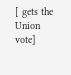[ gets the Union vote]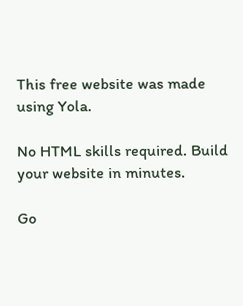This free website was made using Yola.

No HTML skills required. Build your website in minutes.

Go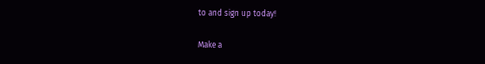to and sign up today!

Make a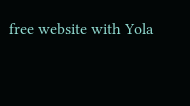free website with Yola